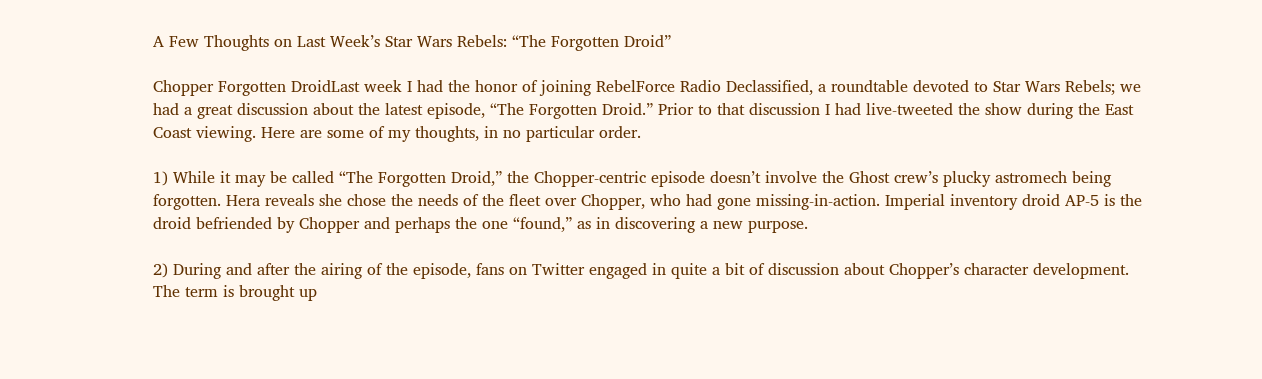A Few Thoughts on Last Week’s Star Wars Rebels: “The Forgotten Droid”

Chopper Forgotten DroidLast week I had the honor of joining RebelForce Radio Declassified, a roundtable devoted to Star Wars Rebels; we had a great discussion about the latest episode, “The Forgotten Droid.” Prior to that discussion I had live-tweeted the show during the East Coast viewing. Here are some of my thoughts, in no particular order.

1) While it may be called “The Forgotten Droid,” the Chopper-centric episode doesn’t involve the Ghost crew’s plucky astromech being forgotten. Hera reveals she chose the needs of the fleet over Chopper, who had gone missing-in-action. Imperial inventory droid AP-5 is the droid befriended by Chopper and perhaps the one “found,” as in discovering a new purpose.

2) During and after the airing of the episode, fans on Twitter engaged in quite a bit of discussion about Chopper’s character development. The term is brought up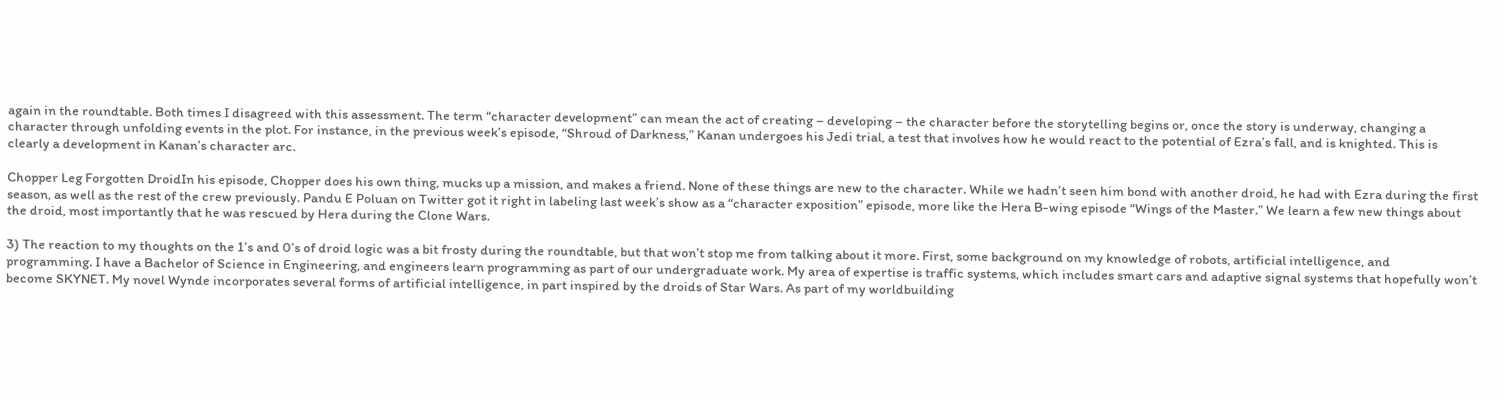again in the roundtable. Both times I disagreed with this assessment. The term “character development” can mean the act of creating – developing – the character before the storytelling begins or, once the story is underway, changing a character through unfolding events in the plot. For instance, in the previous week’s episode, “Shroud of Darkness,” Kanan undergoes his Jedi trial, a test that involves how he would react to the potential of Ezra’s fall, and is knighted. This is clearly a development in Kanan’s character arc.

Chopper Leg Forgotten DroidIn his episode, Chopper does his own thing, mucks up a mission, and makes a friend. None of these things are new to the character. While we hadn’t seen him bond with another droid, he had with Ezra during the first season, as well as the rest of the crew previously. Pandu E Poluan on Twitter got it right in labeling last week’s show as a “character exposition” episode, more like the Hera B-wing episode “Wings of the Master.” We learn a few new things about the droid, most importantly that he was rescued by Hera during the Clone Wars.

3) The reaction to my thoughts on the 1’s and 0’s of droid logic was a bit frosty during the roundtable, but that won’t stop me from talking about it more. First, some background on my knowledge of robots, artificial intelligence, and programming. I have a Bachelor of Science in Engineering, and engineers learn programming as part of our undergraduate work. My area of expertise is traffic systems, which includes smart cars and adaptive signal systems that hopefully won’t become SKYNET. My novel Wynde incorporates several forms of artificial intelligence, in part inspired by the droids of Star Wars. As part of my worldbuilding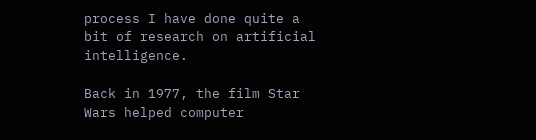process I have done quite a bit of research on artificial intelligence.

Back in 1977, the film Star Wars helped computer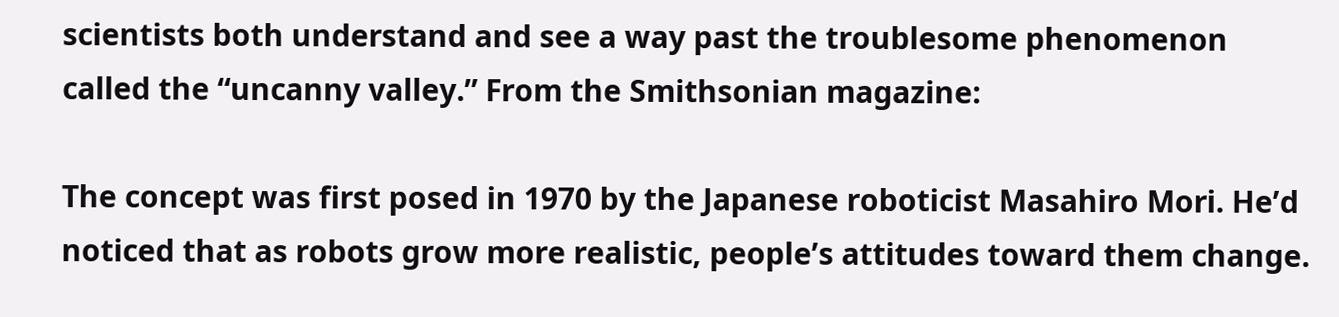scientists both understand and see a way past the troublesome phenomenon called the “uncanny valley.” From the Smithsonian magazine:

The concept was first posed in 1970 by the Japanese roboticist Masahiro Mori. He’d noticed that as robots grow more realistic, people’s attitudes toward them change.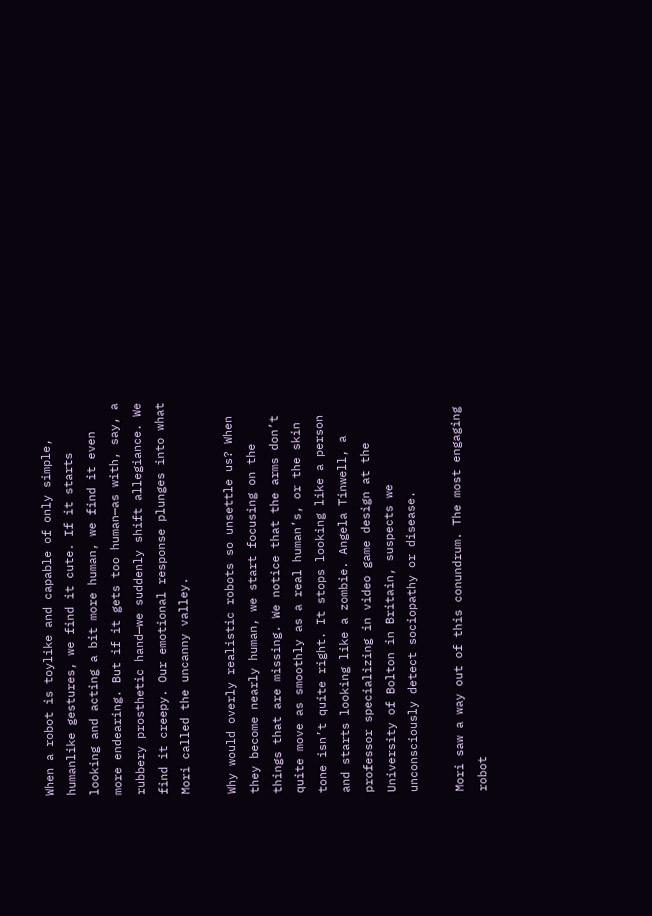When a robot is toylike and capable of only simple, humanlike gestures, we find it cute. If it starts looking and acting a bit more human, we find it even more endearing. But if it gets too human—as with, say, a rubbery prosthetic hand—we suddenly shift allegiance. We find it creepy. Our emotional response plunges into what Mori called the uncanny valley.

Why would overly realistic robots so unsettle us? When they become nearly human, we start focusing on the things that are missing. We notice that the arms don’t quite move as smoothly as a real human’s, or the skin tone isn’t quite right. It stops looking like a person and starts looking like a zombie. Angela Tinwell, a professor specializing in video game design at the University of Bolton in Britain, suspects we unconsciously detect sociopathy or disease.

Mori saw a way out of this conundrum. The most engaging robot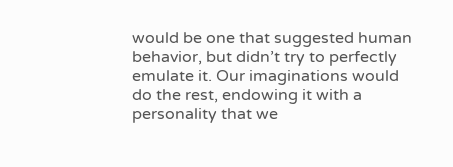would be one that suggested human behavior, but didn’t try to perfectly emulate it. Our imaginations would do the rest, endowing it with a personality that we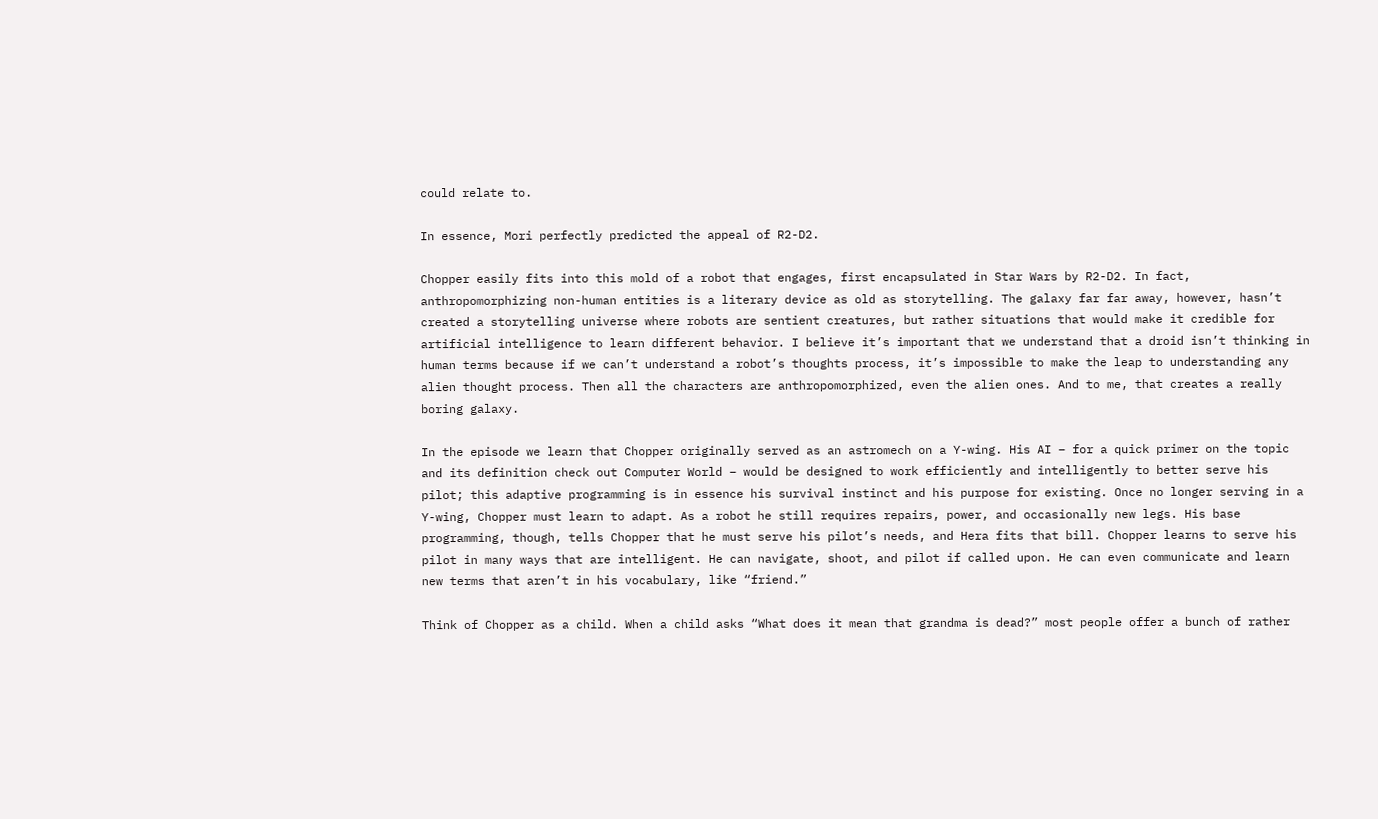could relate to.

In essence, Mori perfectly predicted the appeal of R2-D2.

Chopper easily fits into this mold of a robot that engages, first encapsulated in Star Wars by R2-D2. In fact, anthropomorphizing non-human entities is a literary device as old as storytelling. The galaxy far far away, however, hasn’t created a storytelling universe where robots are sentient creatures, but rather situations that would make it credible for artificial intelligence to learn different behavior. I believe it’s important that we understand that a droid isn’t thinking in human terms because if we can’t understand a robot’s thoughts process, it’s impossible to make the leap to understanding any alien thought process. Then all the characters are anthropomorphized, even the alien ones. And to me, that creates a really boring galaxy.

In the episode we learn that Chopper originally served as an astromech on a Y-wing. His AI – for a quick primer on the topic and its definition check out Computer World – would be designed to work efficiently and intelligently to better serve his pilot; this adaptive programming is in essence his survival instinct and his purpose for existing. Once no longer serving in a Y-wing, Chopper must learn to adapt. As a robot he still requires repairs, power, and occasionally new legs. His base programming, though, tells Chopper that he must serve his pilot’s needs, and Hera fits that bill. Chopper learns to serve his pilot in many ways that are intelligent. He can navigate, shoot, and pilot if called upon. He can even communicate and learn new terms that aren’t in his vocabulary, like “friend.”

Think of Chopper as a child. When a child asks “What does it mean that grandma is dead?” most people offer a bunch of rather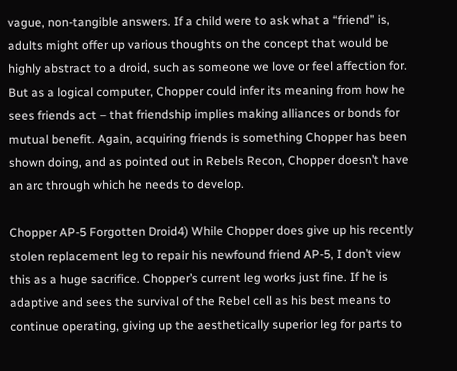vague, non-tangible answers. If a child were to ask what a “friend” is, adults might offer up various thoughts on the concept that would be highly abstract to a droid, such as someone we love or feel affection for. But as a logical computer, Chopper could infer its meaning from how he sees friends act – that friendship implies making alliances or bonds for mutual benefit. Again, acquiring friends is something Chopper has been shown doing, and as pointed out in Rebels Recon, Chopper doesn’t have an arc through which he needs to develop.

Chopper AP-5 Forgotten Droid4) While Chopper does give up his recently stolen replacement leg to repair his newfound friend AP-5, I don’t view this as a huge sacrifice. Chopper’s current leg works just fine. If he is adaptive and sees the survival of the Rebel cell as his best means to continue operating, giving up the aesthetically superior leg for parts to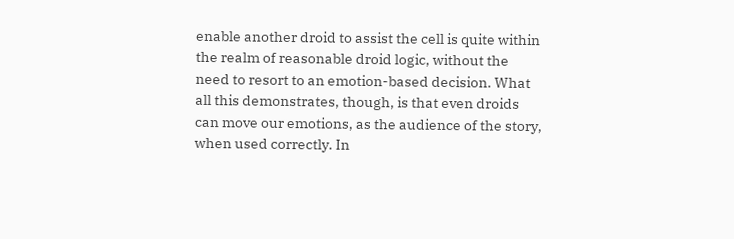enable another droid to assist the cell is quite within the realm of reasonable droid logic, without the need to resort to an emotion-based decision. What all this demonstrates, though, is that even droids can move our emotions, as the audience of the story, when used correctly. In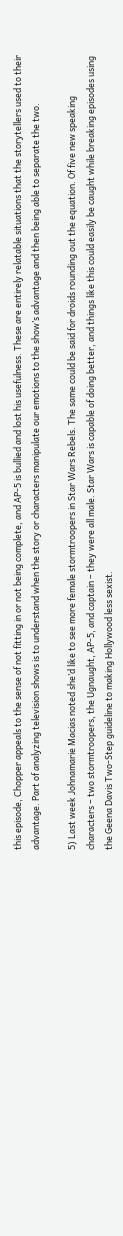this episode, Chopper appeals to the sense of not fitting in or not being complete, and AP-5 is bullied and lost his usefulness. These are entirely relatable situations that the storytellers used to their advantage. Part of analyzing television shows is to understand when the story or characters manipulate our emotions to the show’s advantage and then being able to separate the two.

5) Last week Johnamarie Macias noted she’d like to see more female stormtroopers in Star Wars Rebels. The same could be said for droids rounding out the equation. Of five new speaking characters – two stormtroopers, the Ugnaught, AP-5, and captain – they were all male. Star Wars is capable of doing better, and things like this could easily be caught while breaking episodes using the Geena Davis Two-Step guideline to making Hollywood less sexist.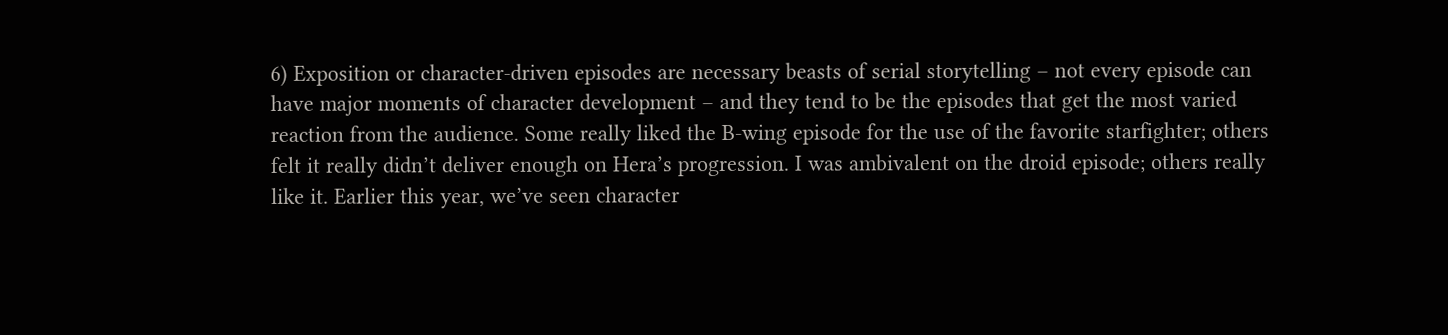6) Exposition or character-driven episodes are necessary beasts of serial storytelling – not every episode can have major moments of character development – and they tend to be the episodes that get the most varied reaction from the audience. Some really liked the B-wing episode for the use of the favorite starfighter; others felt it really didn’t deliver enough on Hera’s progression. I was ambivalent on the droid episode; others really like it. Earlier this year, we’ve seen character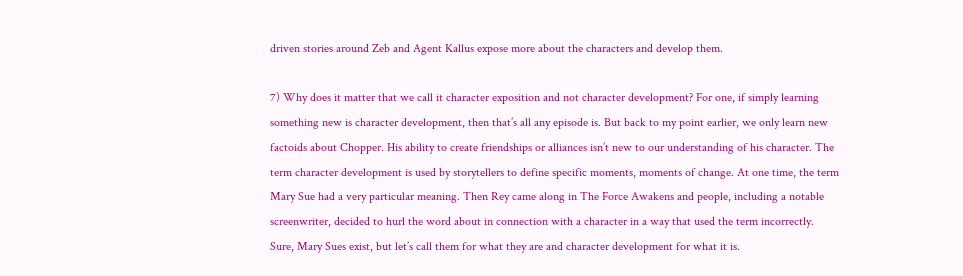driven stories around Zeb and Agent Kallus expose more about the characters and develop them.

7) Why does it matter that we call it character exposition and not character development? For one, if simply learning something new is character development, then that’s all any episode is. But back to my point earlier, we only learn new factoids about Chopper. His ability to create friendships or alliances isn’t new to our understanding of his character. The term character development is used by storytellers to define specific moments, moments of change. At one time, the term Mary Sue had a very particular meaning. Then Rey came along in The Force Awakens and people, including a notable screenwriter, decided to hurl the word about in connection with a character in a way that used the term incorrectly. Sure, Mary Sues exist, but let’s call them for what they are and character development for what it is.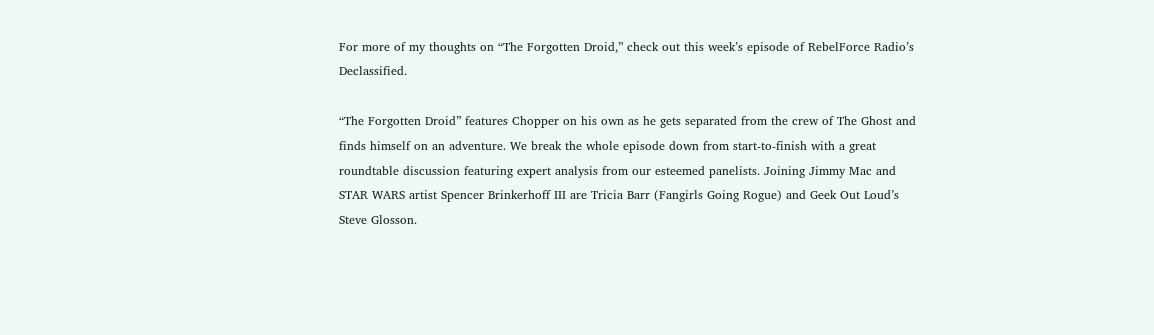For more of my thoughts on “The Forgotten Droid,” check out this week’s episode of RebelForce Radio’s Declassified.

“The Forgotten Droid” features Chopper on his own as he gets separated from the crew of The Ghost and finds himself on an adventure. We break the whole episode down from start-to-finish with a great roundtable discussion featuring expert analysis from our esteemed panelists. Joining Jimmy Mac and STAR WARS artist Spencer Brinkerhoff III are Tricia Barr (Fangirls Going Rogue) and Geek Out Loud’s Steve Glosson.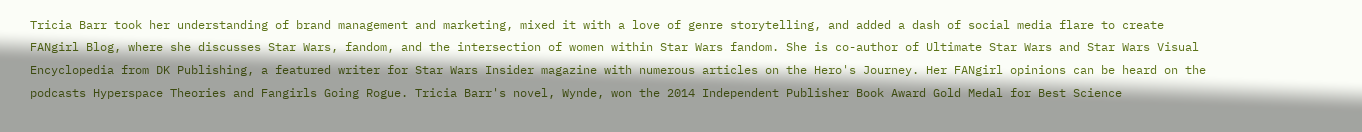Tricia Barr took her understanding of brand management and marketing, mixed it with a love of genre storytelling, and added a dash of social media flare to create FANgirl Blog, where she discusses Star Wars, fandom, and the intersection of women within Star Wars fandom. She is co-author of Ultimate Star Wars and Star Wars Visual Encyclopedia from DK Publishing, a featured writer for Star Wars Insider magazine with numerous articles on the Hero's Journey. Her FANgirl opinions can be heard on the podcasts Hyperspace Theories and Fangirls Going Rogue. Tricia Barr's novel, Wynde, won the 2014 Independent Publisher Book Award Gold Medal for Best Science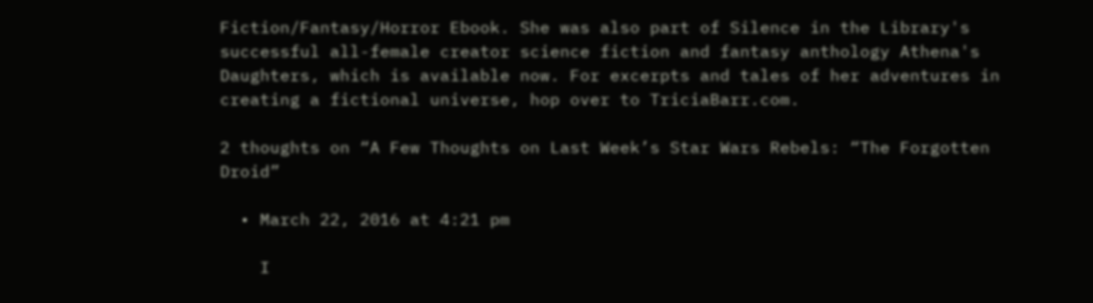Fiction/Fantasy/Horror Ebook. She was also part of Silence in the Library's successful all-female creator science fiction and fantasy anthology Athena's Daughters, which is available now. For excerpts and tales of her adventures in creating a fictional universe, hop over to TriciaBarr.com.

2 thoughts on “A Few Thoughts on Last Week’s Star Wars Rebels: “The Forgotten Droid”

  • March 22, 2016 at 4:21 pm

    I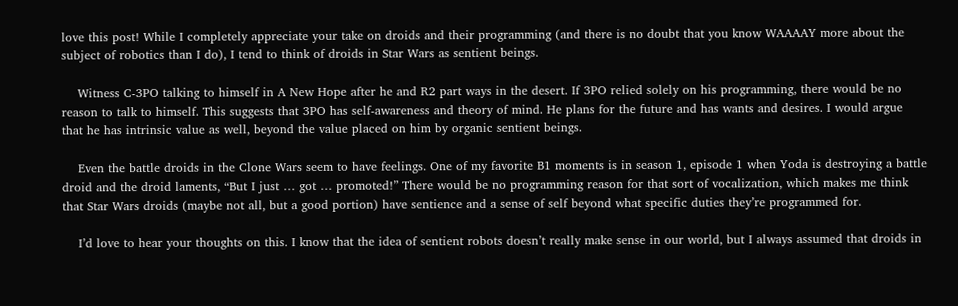love this post! While I completely appreciate your take on droids and their programming (and there is no doubt that you know WAAAAY more about the subject of robotics than I do), I tend to think of droids in Star Wars as sentient beings.

    Witness C-3PO talking to himself in A New Hope after he and R2 part ways in the desert. If 3PO relied solely on his programming, there would be no reason to talk to himself. This suggests that 3PO has self-awareness and theory of mind. He plans for the future and has wants and desires. I would argue that he has intrinsic value as well, beyond the value placed on him by organic sentient beings.

    Even the battle droids in the Clone Wars seem to have feelings. One of my favorite B1 moments is in season 1, episode 1 when Yoda is destroying a battle droid and the droid laments, “But I just … got … promoted!” There would be no programming reason for that sort of vocalization, which makes me think that Star Wars droids (maybe not all, but a good portion) have sentience and a sense of self beyond what specific duties they’re programmed for.

    I’d love to hear your thoughts on this. I know that the idea of sentient robots doesn’t really make sense in our world, but I always assumed that droids in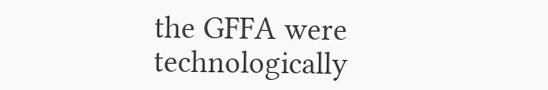the GFFA were technologically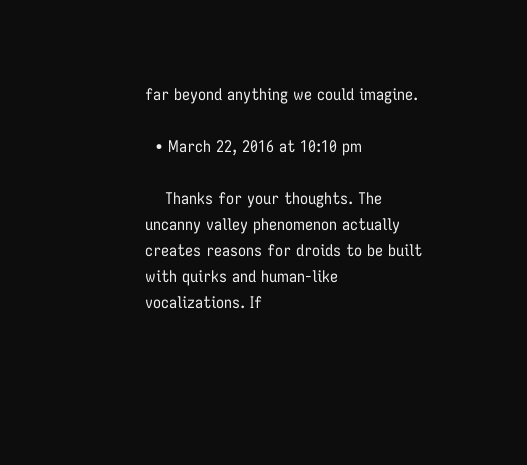far beyond anything we could imagine.

  • March 22, 2016 at 10:10 pm

    Thanks for your thoughts. The uncanny valley phenomenon actually creates reasons for droids to be built with quirks and human-like vocalizations. If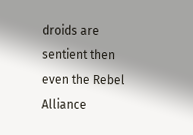droids are sentient then even the Rebel Alliance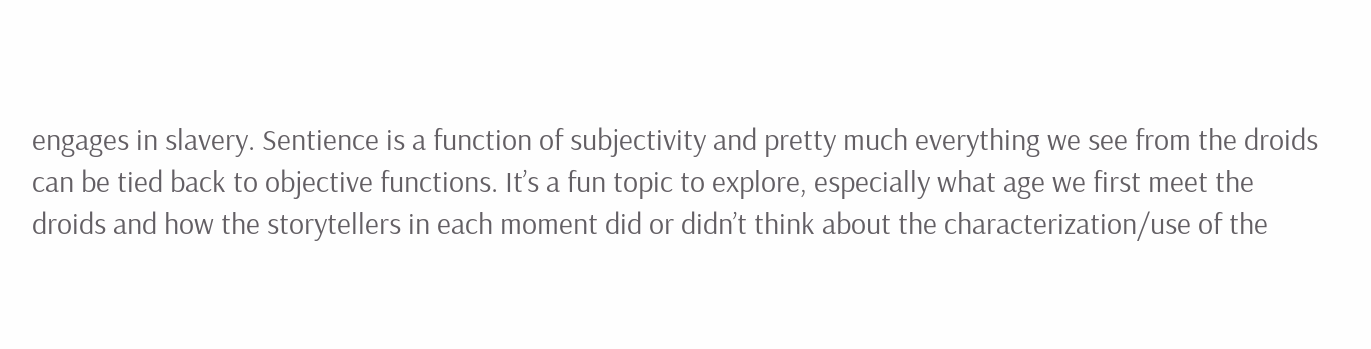engages in slavery. Sentience is a function of subjectivity and pretty much everything we see from the droids can be tied back to objective functions. It’s a fun topic to explore, especially what age we first meet the droids and how the storytellers in each moment did or didn’t think about the characterization/use of the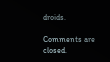droids.

Comments are closed.